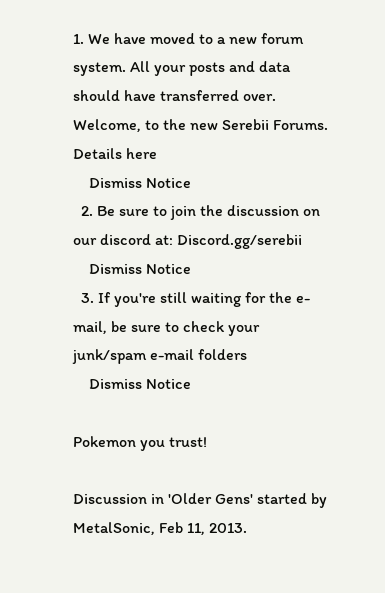1. We have moved to a new forum system. All your posts and data should have transferred over. Welcome, to the new Serebii Forums. Details here
    Dismiss Notice
  2. Be sure to join the discussion on our discord at: Discord.gg/serebii
    Dismiss Notice
  3. If you're still waiting for the e-mail, be sure to check your junk/spam e-mail folders
    Dismiss Notice

Pokemon you trust!

Discussion in 'Older Gens' started by MetalSonic, Feb 11, 2013.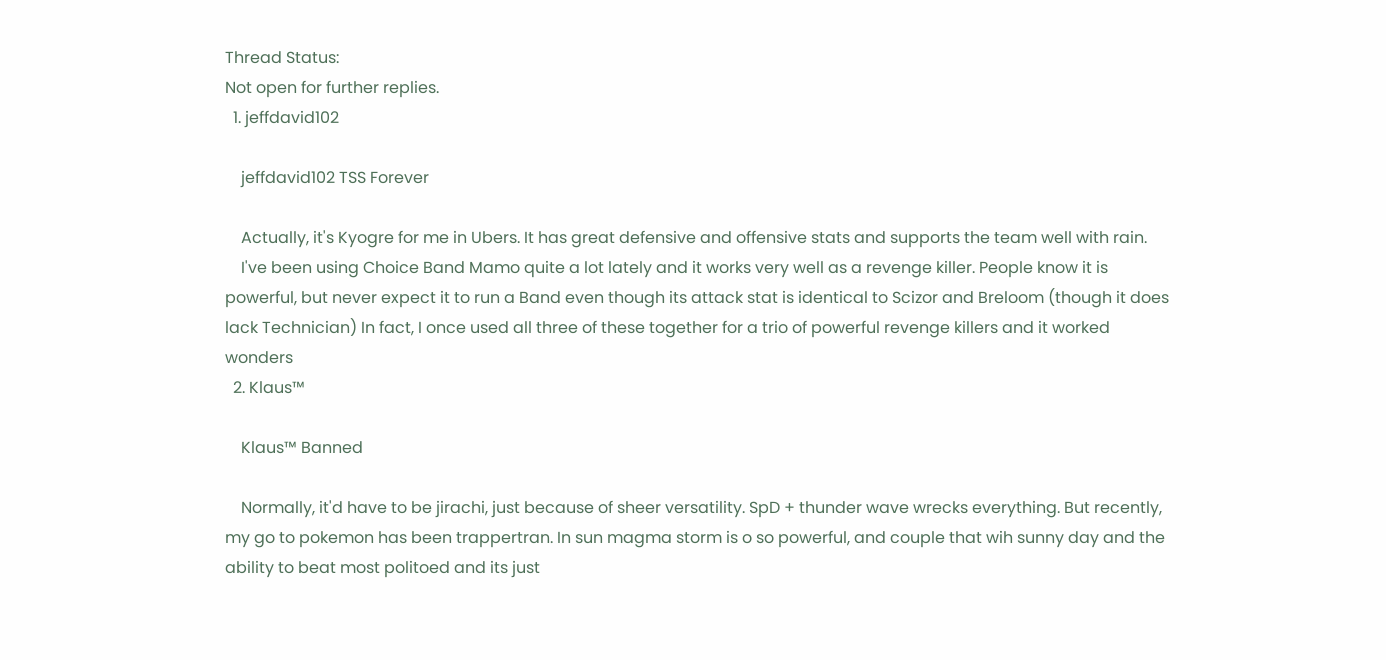Thread Status:
Not open for further replies.
  1. jeffdavid102

    jeffdavid102 TSS Forever

    Actually, it's Kyogre for me in Ubers. It has great defensive and offensive stats and supports the team well with rain.
    I've been using Choice Band Mamo quite a lot lately and it works very well as a revenge killer. People know it is powerful, but never expect it to run a Band even though its attack stat is identical to Scizor and Breloom (though it does lack Technician) In fact, I once used all three of these together for a trio of powerful revenge killers and it worked wonders
  2. Klaus™

    Klaus™ Banned

    Normally, it'd have to be jirachi, just because of sheer versatility. SpD + thunder wave wrecks everything. But recently, my go to pokemon has been trappertran. In sun magma storm is o so powerful, and couple that wih sunny day and the ability to beat most politoed and its just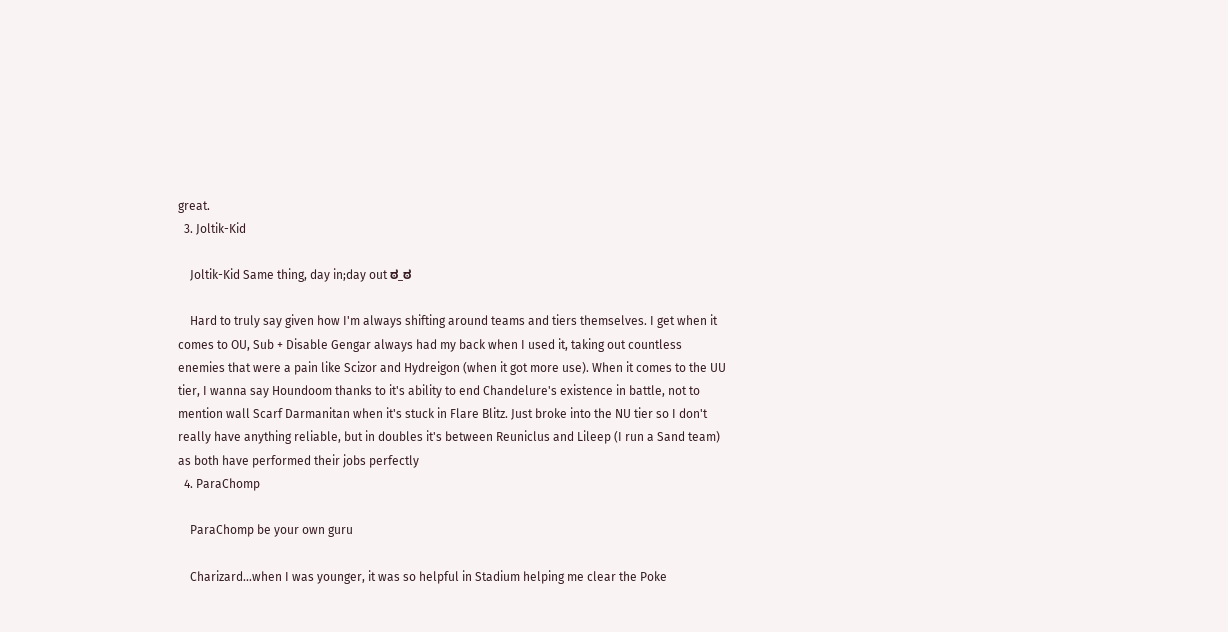great.
  3. Joltik-Kid

    Joltik-Kid Same thing, day in;day out ಠ_ಠ

    Hard to truly say given how I'm always shifting around teams and tiers themselves. I get when it comes to OU, Sub + Disable Gengar always had my back when I used it, taking out countless enemies that were a pain like Scizor and Hydreigon (when it got more use). When it comes to the UU tier, I wanna say Houndoom thanks to it's ability to end Chandelure's existence in battle, not to mention wall Scarf Darmanitan when it's stuck in Flare Blitz. Just broke into the NU tier so I don't really have anything reliable, but in doubles it's between Reuniclus and Lileep (I run a Sand team) as both have performed their jobs perfectly
  4. ParaChomp

    ParaChomp be your own guru

    Charizard...when I was younger, it was so helpful in Stadium helping me clear the Poke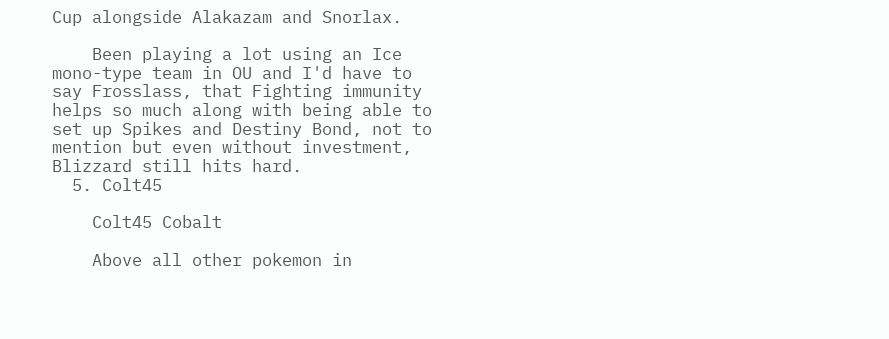Cup alongside Alakazam and Snorlax.

    Been playing a lot using an Ice mono-type team in OU and I'd have to say Frosslass, that Fighting immunity helps so much along with being able to set up Spikes and Destiny Bond, not to mention but even without investment, Blizzard still hits hard.
  5. Colt45

    Colt45 Cobalt

    Above all other pokemon in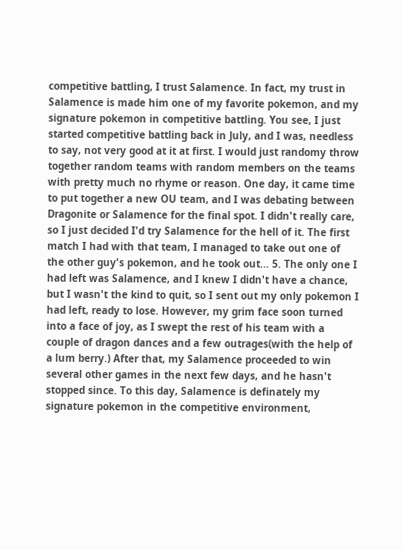competitive battling, I trust Salamence. In fact, my trust in Salamence is made him one of my favorite pokemon, and my signature pokemon in competitive battling. You see, I just started competitive battling back in July, and I was, needless to say, not very good at it at first. I would just randomy throw together random teams with random members on the teams with pretty much no rhyme or reason. One day, it came time to put together a new OU team, and I was debating between Dragonite or Salamence for the final spot. I didn't really care, so I just decided I'd try Salamence for the hell of it. The first match I had with that team, I managed to take out one of the other guy's pokemon, and he took out... 5. The only one I had left was Salamence, and I knew I didn't have a chance, but I wasn't the kind to quit, so I sent out my only pokemon I had left, ready to lose. However, my grim face soon turned into a face of joy, as I swept the rest of his team with a couple of dragon dances and a few outrages(with the help of a lum berry.) After that, my Salamence proceeded to win several other games in the next few days, and he hasn't stopped since. To this day, Salamence is definately my signature pokemon in the competitive environment,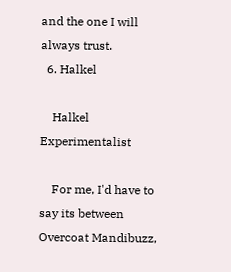and the one I will always trust.
  6. Halkel

    Halkel Experimentalist

    For me, I'd have to say its between Overcoat Mandibuzz,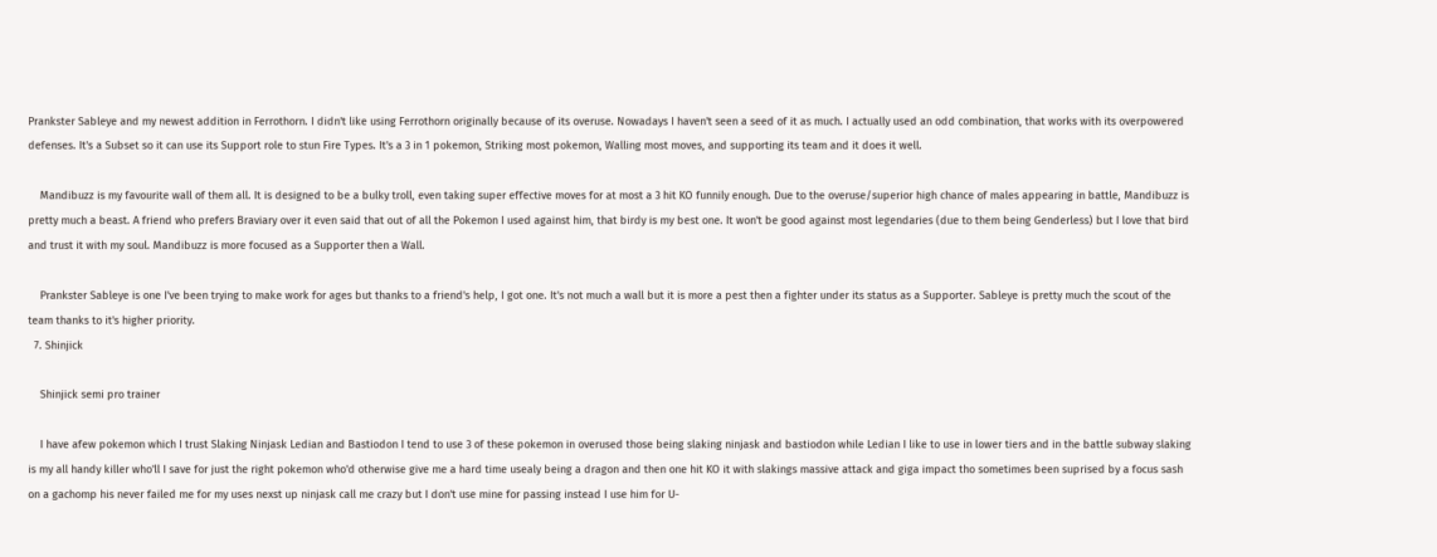Prankster Sableye and my newest addition in Ferrothorn. I didn't like using Ferrothorn originally because of its overuse. Nowadays I haven't seen a seed of it as much. I actually used an odd combination, that works with its overpowered defenses. It's a Subset so it can use its Support role to stun Fire Types. It's a 3 in 1 pokemon, Striking most pokemon, Walling most moves, and supporting its team and it does it well.

    Mandibuzz is my favourite wall of them all. It is designed to be a bulky troll, even taking super effective moves for at most a 3 hit KO funnily enough. Due to the overuse/superior high chance of males appearing in battle, Mandibuzz is pretty much a beast. A friend who prefers Braviary over it even said that out of all the Pokemon I used against him, that birdy is my best one. It won't be good against most legendaries (due to them being Genderless) but I love that bird and trust it with my soul. Mandibuzz is more focused as a Supporter then a Wall.

    Prankster Sableye is one I've been trying to make work for ages but thanks to a friend's help, I got one. It's not much a wall but it is more a pest then a fighter under its status as a Supporter. Sableye is pretty much the scout of the team thanks to it's higher priority.
  7. Shinjick

    Shinjick semi pro trainer

    I have afew pokemon which I trust Slaking Ninjask Ledian and Bastiodon I tend to use 3 of these pokemon in overused those being slaking ninjask and bastiodon while Ledian I like to use in lower tiers and in the battle subway slaking is my all handy killer who'll I save for just the right pokemon who'd otherwise give me a hard time usealy being a dragon and then one hit KO it with slakings massive attack and giga impact tho sometimes been suprised by a focus sash on a gachomp his never failed me for my uses nexst up ninjask call me crazy but I don't use mine for passing instead I use him for U-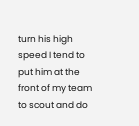turn his high speed I tend to put him at the front of my team to scout and do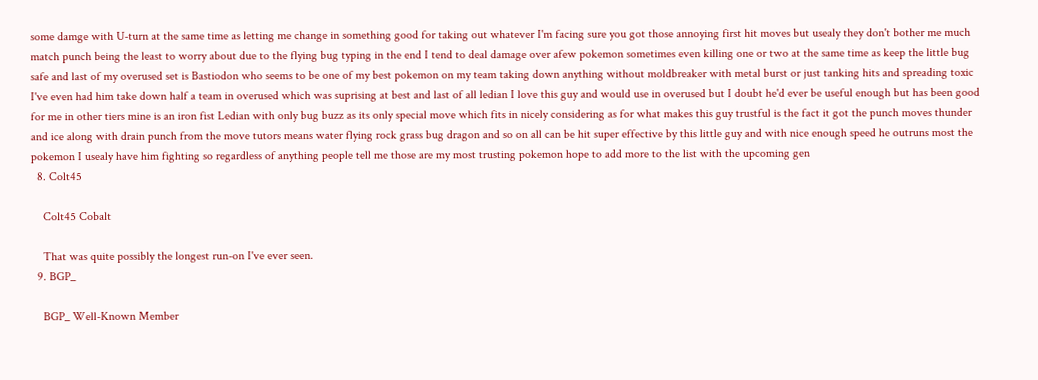some damge with U-turn at the same time as letting me change in something good for taking out whatever I'm facing sure you got those annoying first hit moves but usealy they don't bother me much match punch being the least to worry about due to the flying bug typing in the end I tend to deal damage over afew pokemon sometimes even killing one or two at the same time as keep the little bug safe and last of my overused set is Bastiodon who seems to be one of my best pokemon on my team taking down anything without moldbreaker with metal burst or just tanking hits and spreading toxic I've even had him take down half a team in overused which was suprising at best and last of all ledian I love this guy and would use in overused but I doubt he'd ever be useful enough but has been good for me in other tiers mine is an iron fist Ledian with only bug buzz as its only special move which fits in nicely considering as for what makes this guy trustful is the fact it got the punch moves thunder and ice along with drain punch from the move tutors means water flying rock grass bug dragon and so on all can be hit super effective by this little guy and with nice enough speed he outruns most the pokemon I usealy have him fighting so regardless of anything people tell me those are my most trusting pokemon hope to add more to the list with the upcoming gen
  8. Colt45

    Colt45 Cobalt

    That was quite possibly the longest run-on I've ever seen.
  9. BGP_

    BGP_ Well-Known Member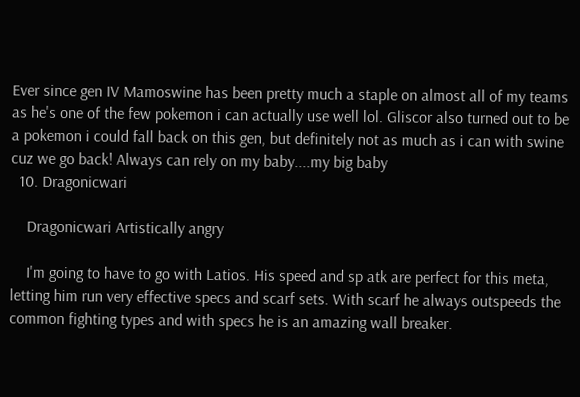Ever since gen IV Mamoswine has been pretty much a staple on almost all of my teams as he's one of the few pokemon i can actually use well lol. Gliscor also turned out to be a pokemon i could fall back on this gen, but definitely not as much as i can with swine cuz we go back! Always can rely on my baby....my big baby
  10. Dragonicwari

    Dragonicwari Artistically angry

    I'm going to have to go with Latios. His speed and sp atk are perfect for this meta, letting him run very effective specs and scarf sets. With scarf he always outspeeds the common fighting types and with specs he is an amazing wall breaker.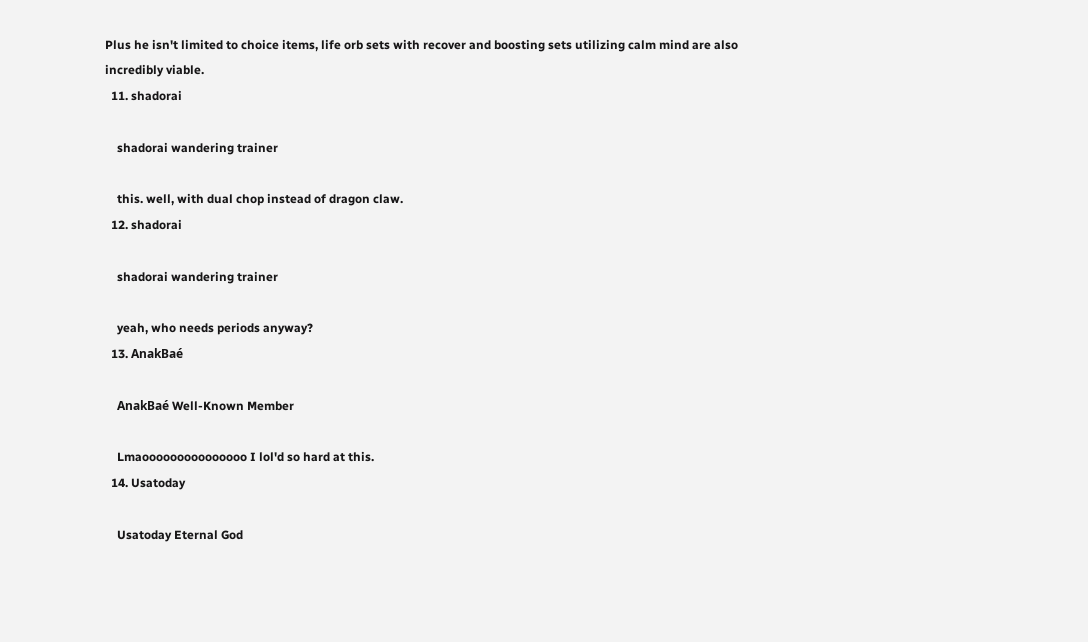Plus he isn't limited to choice items, life orb sets with recover and boosting sets utilizing calm mind are also incredibly viable.
  11. shadorai

    shadorai wandering trainer

    this. well, with dual chop instead of dragon claw.
  12. shadorai

    shadorai wandering trainer

    yeah, who needs periods anyway?
  13. AnakBaé

    AnakBaé Well-Known Member

    Lmaooooooooooooooo I lol'd so hard at this.
  14. Usatoday

    Usatoday Eternal God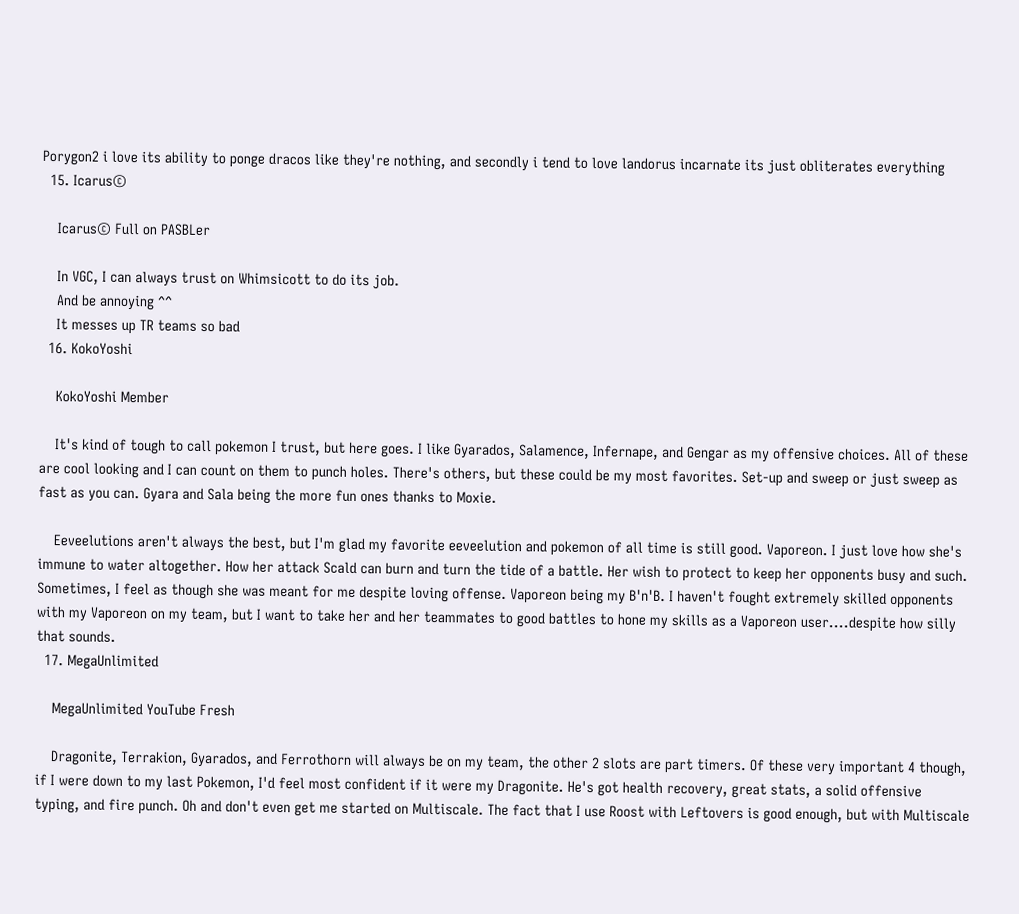Porygon2 i love its ability to ponge dracos like they're nothing, and secondly i tend to love landorus incarnate its just obliterates everything
  15. Icarus©

    Icarus© Full on PASBLer

    In VGC, I can always trust on Whimsicott to do its job.
    And be annoying ^^
    It messes up TR teams so bad
  16. KokoYoshi

    KokoYoshi Member

    It's kind of tough to call pokemon I trust, but here goes. I like Gyarados, Salamence, Infernape, and Gengar as my offensive choices. All of these are cool looking and I can count on them to punch holes. There's others, but these could be my most favorites. Set-up and sweep or just sweep as fast as you can. Gyara and Sala being the more fun ones thanks to Moxie.

    Eeveelutions aren't always the best, but I'm glad my favorite eeveelution and pokemon of all time is still good. Vaporeon. I just love how she's immune to water altogether. How her attack Scald can burn and turn the tide of a battle. Her wish to protect to keep her opponents busy and such. Sometimes, I feel as though she was meant for me despite loving offense. Vaporeon being my B'n'B. I haven't fought extremely skilled opponents with my Vaporeon on my team, but I want to take her and her teammates to good battles to hone my skills as a Vaporeon user....despite how silly that sounds.
  17. MegaUnlimited

    MegaUnlimited YouTube Fresh

    Dragonite, Terrakion, Gyarados, and Ferrothorn will always be on my team, the other 2 slots are part timers. Of these very important 4 though, if I were down to my last Pokemon, I'd feel most confident if it were my Dragonite. He's got health recovery, great stats, a solid offensive typing, and fire punch. Oh and don't even get me started on Multiscale. The fact that I use Roost with Leftovers is good enough, but with Multiscale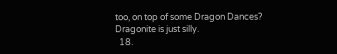too, on top of some Dragon Dances? Dragonite is just silly.
  18.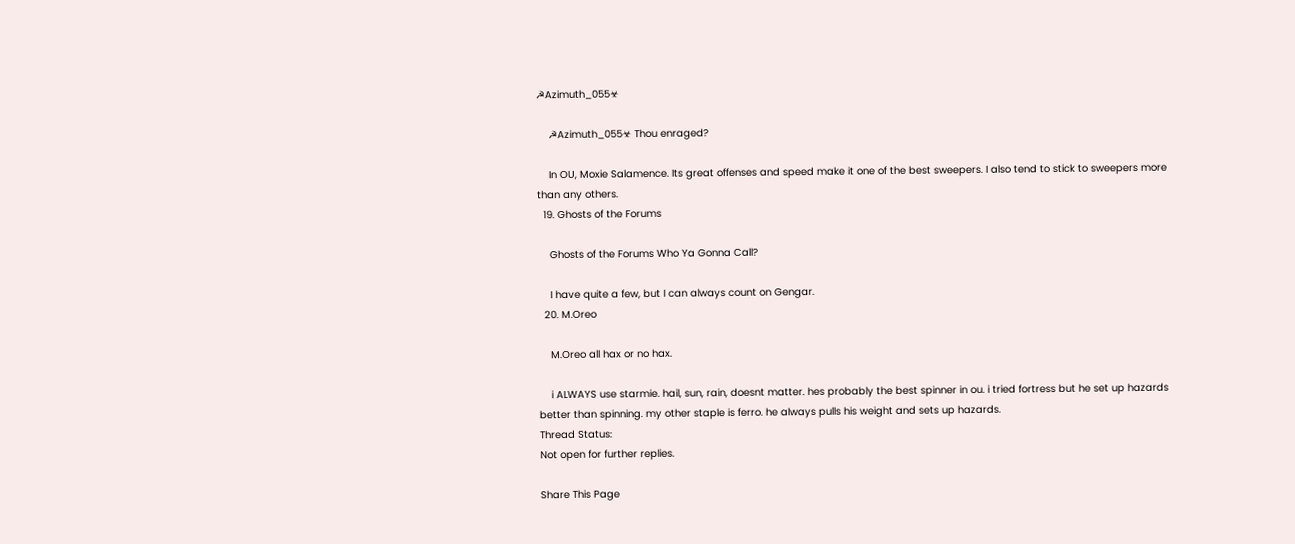☭Azimuth_055☣

    ☭Azimuth_055☣ Thou enraged?

    In OU, Moxie Salamence. Its great offenses and speed make it one of the best sweepers. I also tend to stick to sweepers more than any others.
  19. Ghosts of the Forums

    Ghosts of the Forums Who Ya Gonna Call?

    I have quite a few, but I can always count on Gengar.
  20. M.Oreo

    M.Oreo all hax or no hax.

    i ALWAYS use starmie. hail, sun, rain, doesnt matter. hes probably the best spinner in ou. i tried fortress but he set up hazards better than spinning. my other staple is ferro. he always pulls his weight and sets up hazards.
Thread Status:
Not open for further replies.

Share This Page